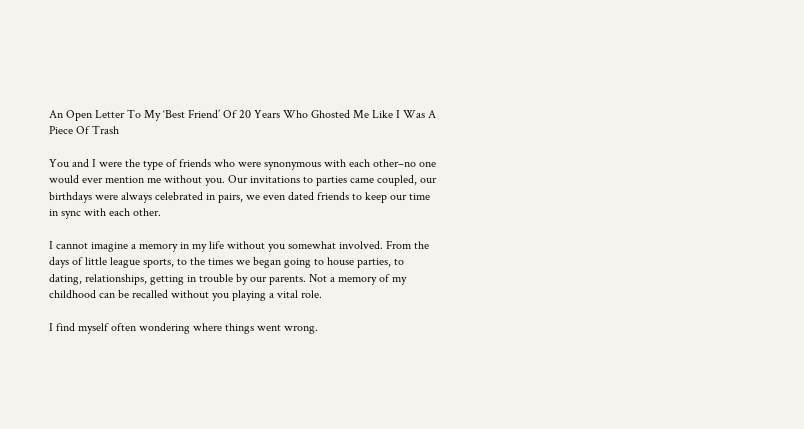An Open Letter To My ‘Best Friend’ Of 20 Years Who Ghosted Me Like I Was A Piece Of Trash

You and I were the type of friends who were synonymous with each other–no one would ever mention me without you. Our invitations to parties came coupled, our birthdays were always celebrated in pairs, we even dated friends to keep our time in sync with each other.

I cannot imagine a memory in my life without you somewhat involved. From the days of little league sports, to the times we began going to house parties, to dating, relationships, getting in trouble by our parents. Not a memory of my childhood can be recalled without you playing a vital role.

I find myself often wondering where things went wrong.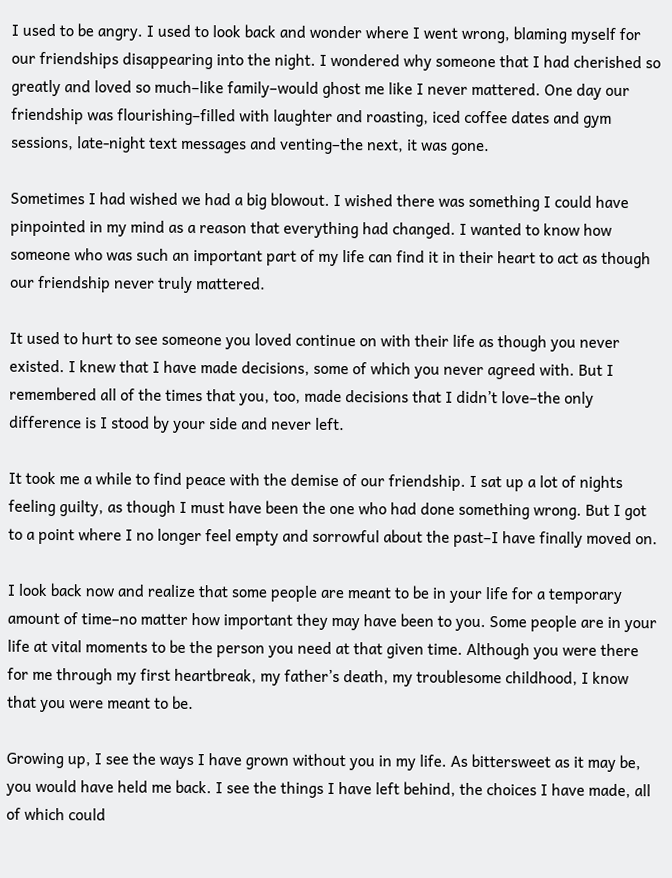I used to be angry. I used to look back and wonder where I went wrong, blaming myself for our friendships disappearing into the night. I wondered why someone that I had cherished so greatly and loved so much–like family–would ghost me like I never mattered. One day our friendship was flourishing–filled with laughter and roasting, iced coffee dates and gym sessions, late-night text messages and venting–the next, it was gone.

Sometimes I had wished we had a big blowout. I wished there was something I could have pinpointed in my mind as a reason that everything had changed. I wanted to know how someone who was such an important part of my life can find it in their heart to act as though our friendship never truly mattered.

It used to hurt to see someone you loved continue on with their life as though you never existed. I knew that I have made decisions, some of which you never agreed with. But I remembered all of the times that you, too, made decisions that I didn’t love–the only difference is I stood by your side and never left.

It took me a while to find peace with the demise of our friendship. I sat up a lot of nights feeling guilty, as though I must have been the one who had done something wrong. But I got to a point where I no longer feel empty and sorrowful about the past–I have finally moved on.

I look back now and realize that some people are meant to be in your life for a temporary amount of time–no matter how important they may have been to you. Some people are in your life at vital moments to be the person you need at that given time. Although you were there for me through my first heartbreak, my father’s death, my troublesome childhood, I know that you were meant to be.

Growing up, I see the ways I have grown without you in my life. As bittersweet as it may be, you would have held me back. I see the things I have left behind, the choices I have made, all of which could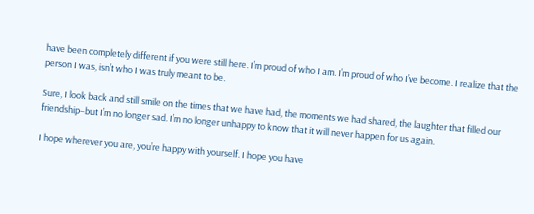have been completely different if you were still here. I’m proud of who I am. I’m proud of who I’ve become. I realize that the person I was, isn’t who I was truly meant to be.

Sure, I look back and still smile on the times that we have had, the moments we had shared, the laughter that filled our friendship–but I’m no longer sad. I’m no longer unhappy to know that it will never happen for us again.

I hope wherever you are, you’re happy with yourself. I hope you have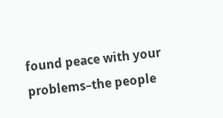found peace with your problems–the people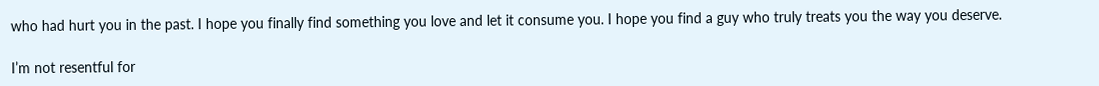who had hurt you in the past. I hope you finally find something you love and let it consume you. I hope you find a guy who truly treats you the way you deserve.

I’m not resentful for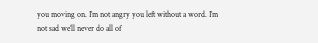you moving on. I’m not angry you left without a word. I’m not sad we’ll never do all of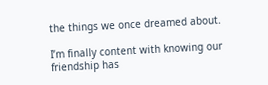the things we once dreamed about.

I’m finally content with knowing our friendship has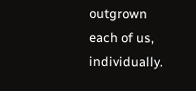outgrown each of us, individually.